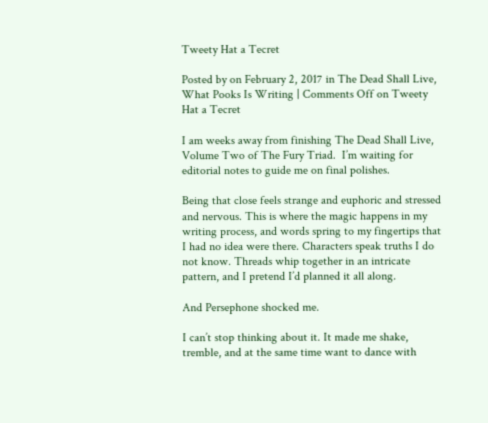Tweety Hat a Tecret

Posted by on February 2, 2017 in The Dead Shall Live, What Pooks Is Writing | Comments Off on Tweety Hat a Tecret

I am weeks away from finishing The Dead Shall Live, Volume Two of The Fury Triad.  I’m waiting for editorial notes to guide me on final polishes.

Being that close feels strange and euphoric and stressed and nervous. This is where the magic happens in my writing process, and words spring to my fingertips that I had no idea were there. Characters speak truths I do not know. Threads whip together in an intricate pattern, and I pretend I’d planned it all along.

And Persephone shocked me.

I can’t stop thinking about it. It made me shake, tremble, and at the same time want to dance with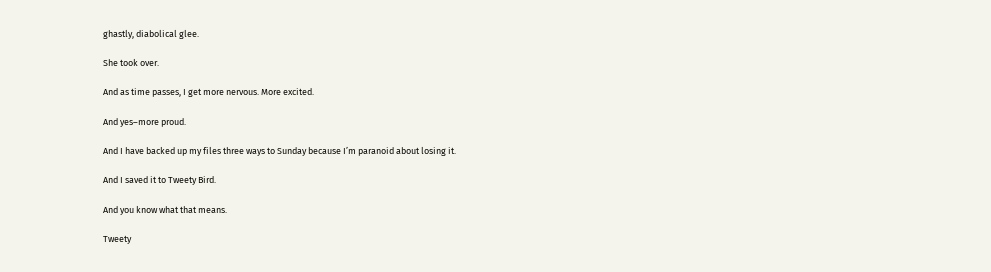ghastly, diabolical glee.

She took over.

And as time passes, I get more nervous. More excited.

And yes–more proud.

And I have backed up my files three ways to Sunday because I’m paranoid about losing it.

And I saved it to Tweety Bird.

And you know what that means.

Tweety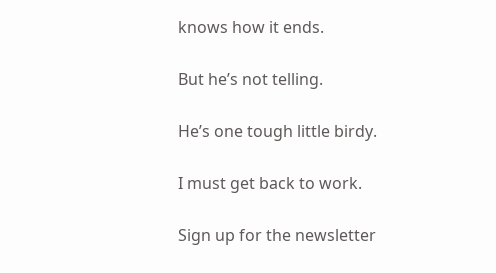knows how it ends.

But he’s not telling.

He’s one tough little birdy.

I must get back to work.

Sign up for the newsletter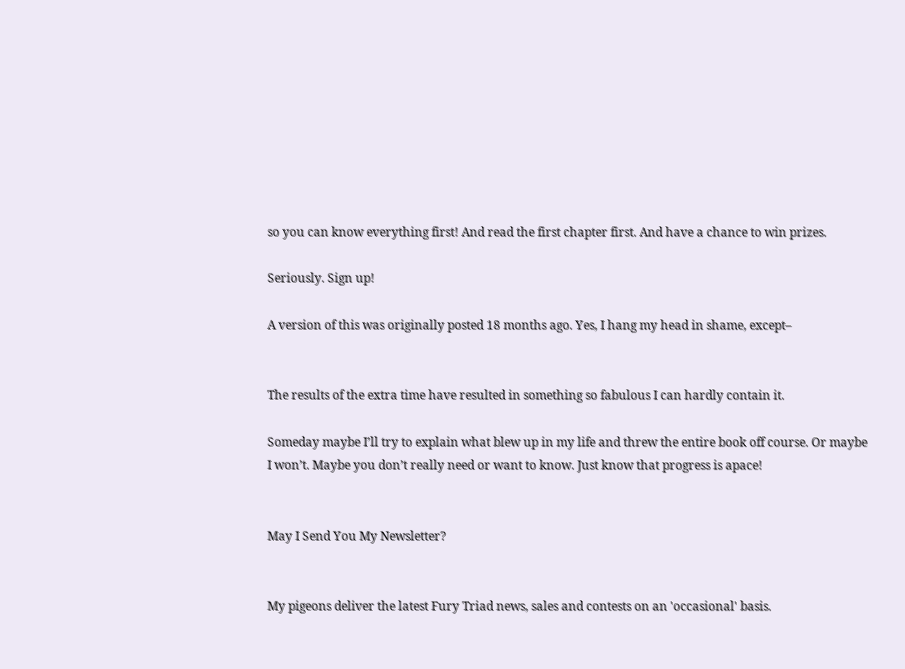so you can know everything first! And read the first chapter first. And have a chance to win prizes.

Seriously. Sign up!

A version of this was originally posted 18 months ago. Yes, I hang my head in shame, except–


The results of the extra time have resulted in something so fabulous I can hardly contain it.

Someday maybe I’ll try to explain what blew up in my life and threw the entire book off course. Or maybe I won’t. Maybe you don’t really need or want to know. Just know that progress is apace!


May I Send You My Newsletter?


My pigeons deliver the latest Fury Triad news, sales and contests on an 'occasional' basis.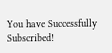You have Successfully Subscribed!